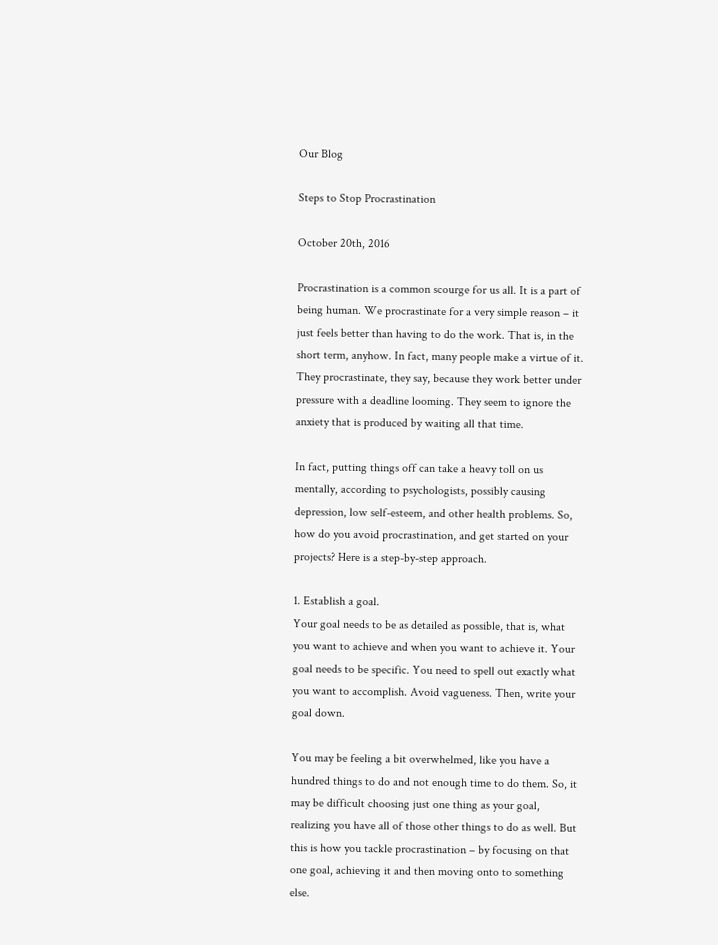Our Blog

Steps to Stop Procrastination

October 20th, 2016

Procrastination is a common scourge for us all. It is a part of being human. We procrastinate for a very simple reason – it just feels better than having to do the work. That is, in the short term, anyhow. In fact, many people make a virtue of it. They procrastinate, they say, because they work better under pressure with a deadline looming. They seem to ignore the anxiety that is produced by waiting all that time.

In fact, putting things off can take a heavy toll on us mentally, according to psychologists, possibly causing depression, low self-esteem, and other health problems. So, how do you avoid procrastination, and get started on your projects? Here is a step-by-step approach.

1. Establish a goal.
Your goal needs to be as detailed as possible, that is, what you want to achieve and when you want to achieve it. Your goal needs to be specific. You need to spell out exactly what you want to accomplish. Avoid vagueness. Then, write your goal down.

You may be feeling a bit overwhelmed, like you have a hundred things to do and not enough time to do them. So, it may be difficult choosing just one thing as your goal, realizing you have all of those other things to do as well. But this is how you tackle procrastination – by focusing on that one goal, achieving it and then moving onto to something else.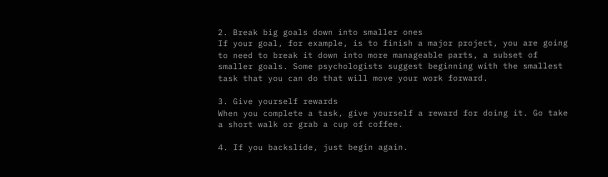2. Break big goals down into smaller ones
If your goal, for example, is to finish a major project, you are going to need to break it down into more manageable parts, a subset of smaller goals. Some psychologists suggest beginning with the smallest task that you can do that will move your work forward.

3. Give yourself rewards
When you complete a task, give yourself a reward for doing it. Go take a short walk or grab a cup of coffee.

4. If you backslide, just begin again.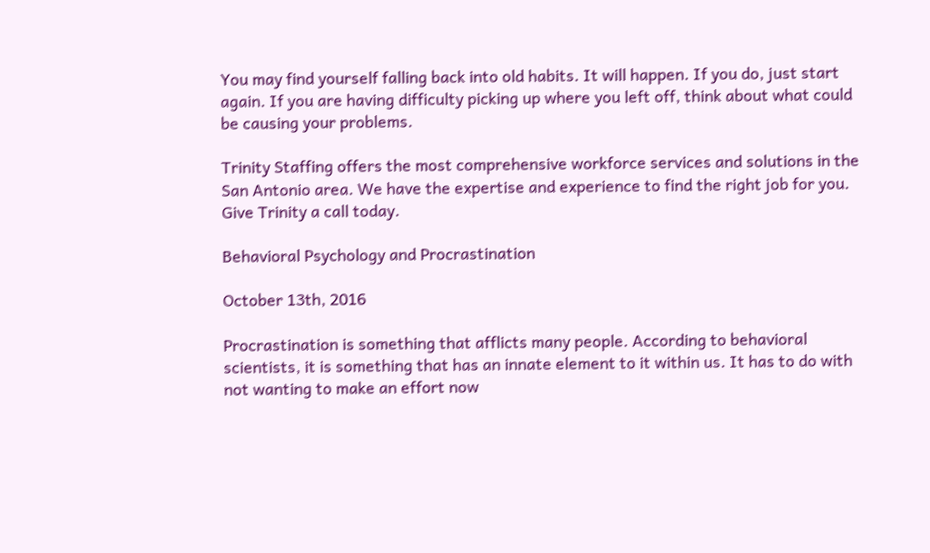You may find yourself falling back into old habits. It will happen. If you do, just start again. If you are having difficulty picking up where you left off, think about what could be causing your problems.

Trinity Staffing offers the most comprehensive workforce services and solutions in the San Antonio area. We have the expertise and experience to find the right job for you. Give Trinity a call today.

Behavioral Psychology and Procrastination

October 13th, 2016

Procrastination is something that afflicts many people. According to behavioral scientists, it is something that has an innate element to it within us. It has to do with not wanting to make an effort now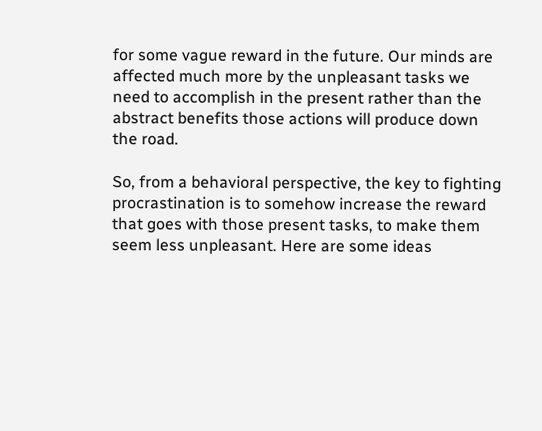for some vague reward in the future. Our minds are affected much more by the unpleasant tasks we need to accomplish in the present rather than the abstract benefits those actions will produce down the road.

So, from a behavioral perspective, the key to fighting procrastination is to somehow increase the reward that goes with those present tasks, to make them seem less unpleasant. Here are some ideas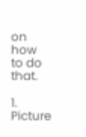on how to do that.

1. Picture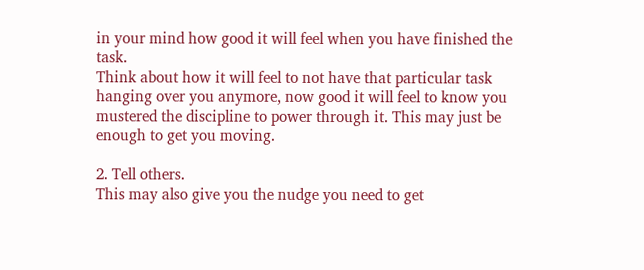in your mind how good it will feel when you have finished the task.
Think about how it will feel to not have that particular task hanging over you anymore, now good it will feel to know you mustered the discipline to power through it. This may just be enough to get you moving.

2. Tell others.
This may also give you the nudge you need to get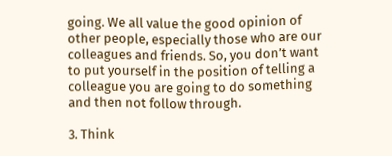going. We all value the good opinion of other people, especially those who are our colleagues and friends. So, you don’t want to put yourself in the position of telling a colleague you are going to do something and then not follow through.

3. Think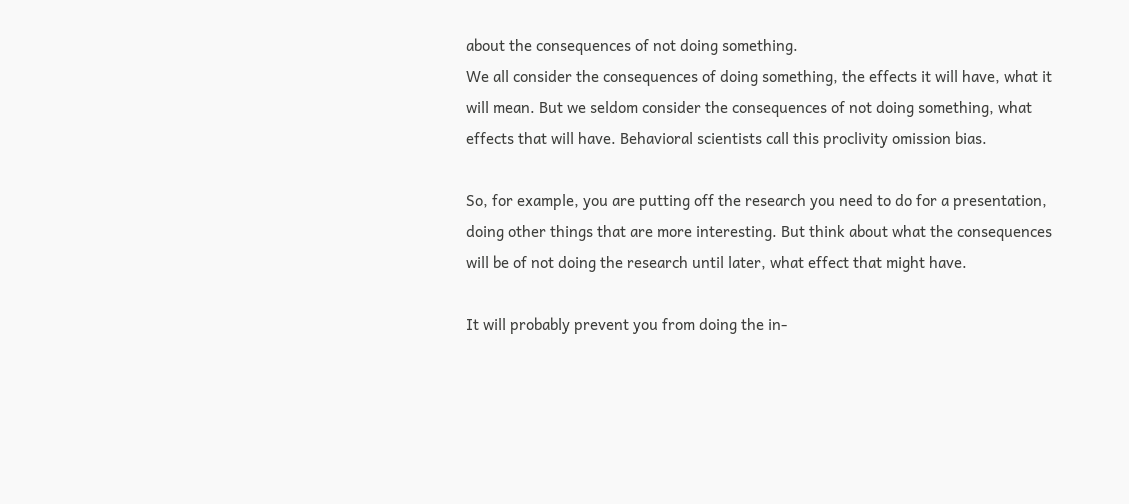about the consequences of not doing something.
We all consider the consequences of doing something, the effects it will have, what it will mean. But we seldom consider the consequences of not doing something, what effects that will have. Behavioral scientists call this proclivity omission bias.

So, for example, you are putting off the research you need to do for a presentation, doing other things that are more interesting. But think about what the consequences will be of not doing the research until later, what effect that might have.

It will probably prevent you from doing the in-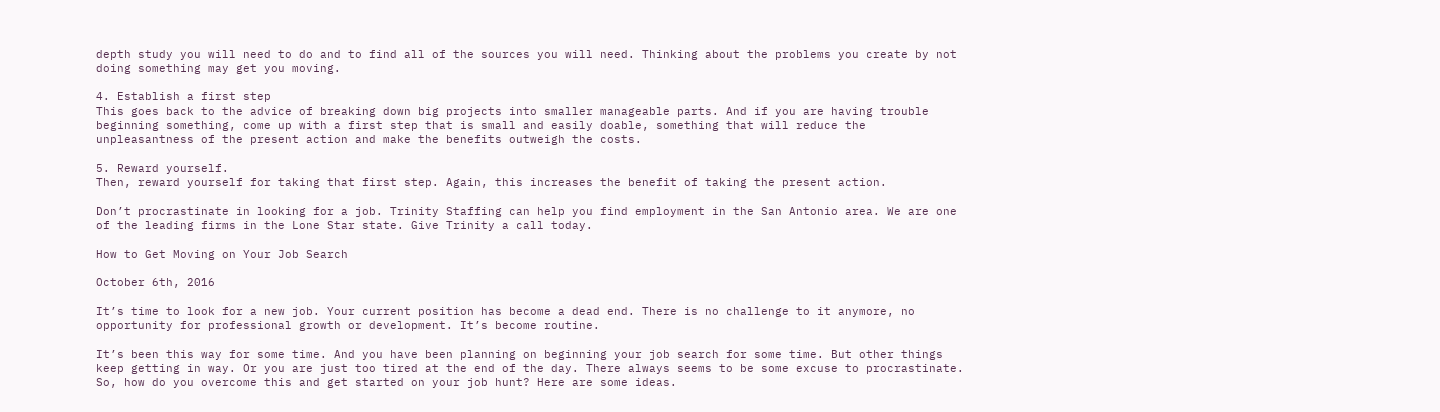depth study you will need to do and to find all of the sources you will need. Thinking about the problems you create by not doing something may get you moving.

4. Establish a first step
This goes back to the advice of breaking down big projects into smaller manageable parts. And if you are having trouble beginning something, come up with a first step that is small and easily doable, something that will reduce the unpleasantness of the present action and make the benefits outweigh the costs.

5. Reward yourself.
Then, reward yourself for taking that first step. Again, this increases the benefit of taking the present action.

Don’t procrastinate in looking for a job. Trinity Staffing can help you find employment in the San Antonio area. We are one of the leading firms in the Lone Star state. Give Trinity a call today.

How to Get Moving on Your Job Search

October 6th, 2016

It’s time to look for a new job. Your current position has become a dead end. There is no challenge to it anymore, no opportunity for professional growth or development. It’s become routine.

It’s been this way for some time. And you have been planning on beginning your job search for some time. But other things keep getting in way. Or you are just too tired at the end of the day. There always seems to be some excuse to procrastinate. So, how do you overcome this and get started on your job hunt? Here are some ideas.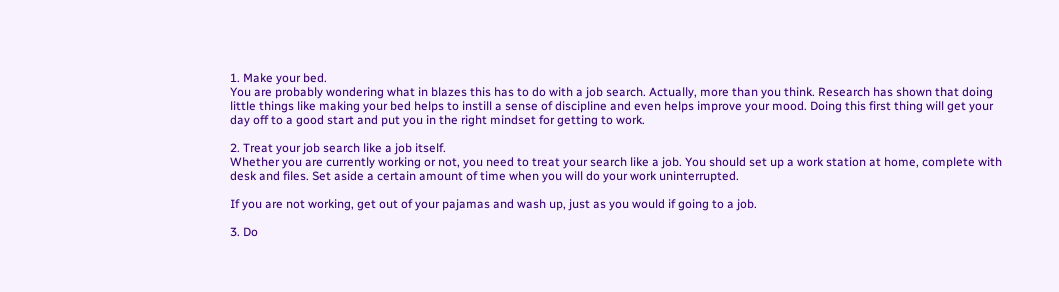1. Make your bed.
You are probably wondering what in blazes this has to do with a job search. Actually, more than you think. Research has shown that doing little things like making your bed helps to instill a sense of discipline and even helps improve your mood. Doing this first thing will get your day off to a good start and put you in the right mindset for getting to work.

2. Treat your job search like a job itself.
Whether you are currently working or not, you need to treat your search like a job. You should set up a work station at home, complete with desk and files. Set aside a certain amount of time when you will do your work uninterrupted.

If you are not working, get out of your pajamas and wash up, just as you would if going to a job.

3. Do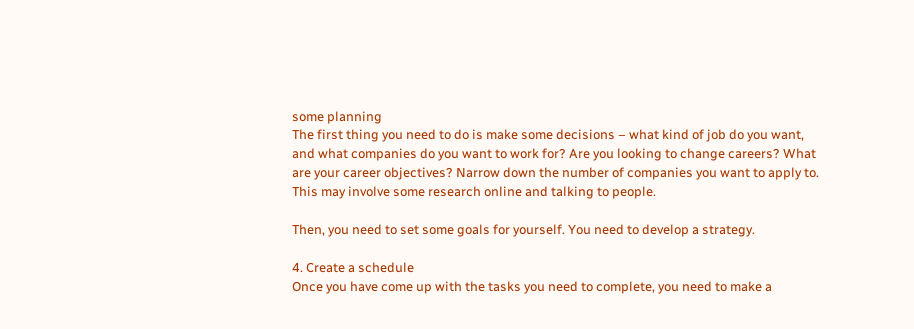some planning
The first thing you need to do is make some decisions – what kind of job do you want, and what companies do you want to work for? Are you looking to change careers? What are your career objectives? Narrow down the number of companies you want to apply to. This may involve some research online and talking to people.

Then, you need to set some goals for yourself. You need to develop a strategy.

4. Create a schedule
Once you have come up with the tasks you need to complete, you need to make a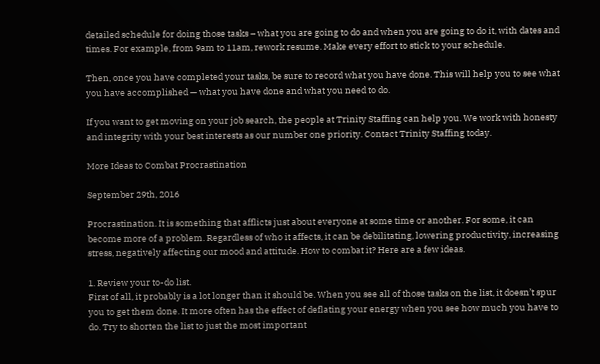detailed schedule for doing those tasks – what you are going to do and when you are going to do it, with dates and times. For example, from 9am to 11am, rework resume. Make every effort to stick to your schedule.

Then, once you have completed your tasks, be sure to record what you have done. This will help you to see what you have accomplished — what you have done and what you need to do.

If you want to get moving on your job search, the people at Trinity Staffing can help you. We work with honesty and integrity with your best interests as our number one priority. Contact Trinity Staffing today.

More Ideas to Combat Procrastination

September 29th, 2016

Procrastination. It is something that afflicts just about everyone at some time or another. For some, it can become more of a problem. Regardless of who it affects, it can be debilitating, lowering productivity, increasing stress, negatively affecting our mood and attitude. How to combat it? Here are a few ideas.

1. Review your to-do list.
First of all, it probably is a lot longer than it should be. When you see all of those tasks on the list, it doesn’t spur you to get them done. It more often has the effect of deflating your energy when you see how much you have to do. Try to shorten the list to just the most important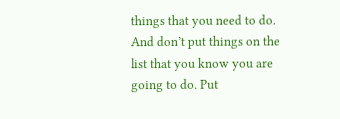things that you need to do.
And don’t put things on the list that you know you are going to do. Put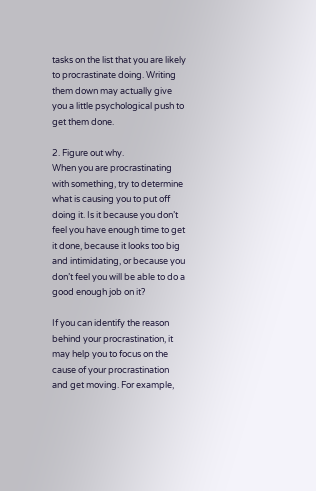tasks on the list that you are likely to procrastinate doing. Writing them down may actually give you a little psychological push to get them done.

2. Figure out why.
When you are procrastinating with something, try to determine what is causing you to put off doing it. Is it because you don’t feel you have enough time to get it done, because it looks too big and intimidating, or because you don’t feel you will be able to do a good enough job on it?

If you can identify the reason behind your procrastination, it may help you to focus on the cause of your procrastination and get moving. For example,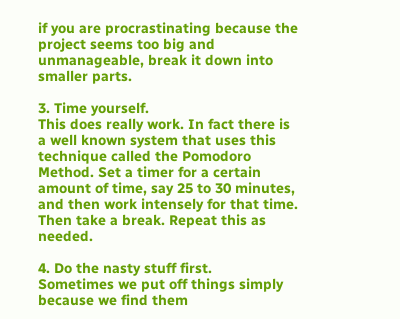if you are procrastinating because the project seems too big and unmanageable, break it down into smaller parts.

3. Time yourself.
This does really work. In fact there is a well known system that uses this technique called the Pomodoro Method. Set a timer for a certain amount of time, say 25 to 30 minutes, and then work intensely for that time. Then take a break. Repeat this as needed.

4. Do the nasty stuff first.
Sometimes we put off things simply because we find them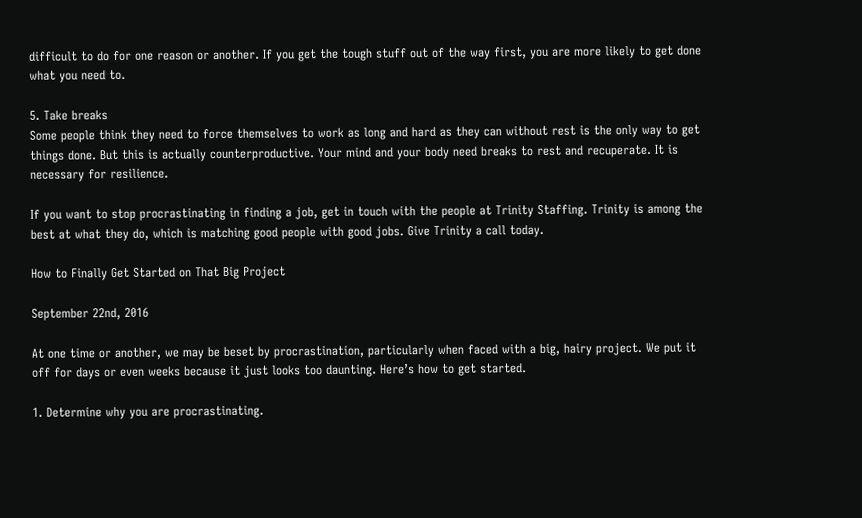difficult to do for one reason or another. If you get the tough stuff out of the way first, you are more likely to get done what you need to.

5. Take breaks
Some people think they need to force themselves to work as long and hard as they can without rest is the only way to get things done. But this is actually counterproductive. Your mind and your body need breaks to rest and recuperate. It is necessary for resilience.

If you want to stop procrastinating in finding a job, get in touch with the people at Trinity Staffing. Trinity is among the best at what they do, which is matching good people with good jobs. Give Trinity a call today.

How to Finally Get Started on That Big Project

September 22nd, 2016

At one time or another, we may be beset by procrastination, particularly when faced with a big, hairy project. We put it off for days or even weeks because it just looks too daunting. Here’s how to get started.

1. Determine why you are procrastinating.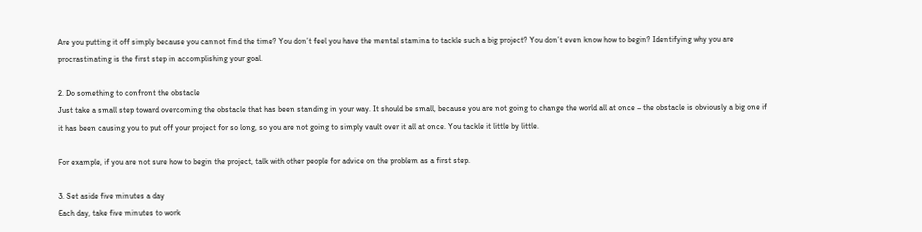Are you putting it off simply because you cannot find the time? You don’t feel you have the mental stamina to tackle such a big project? You don’t even know how to begin? Identifying why you are procrastinating is the first step in accomplishing your goal.

2. Do something to confront the obstacle
Just take a small step toward overcoming the obstacle that has been standing in your way. It should be small, because you are not going to change the world all at once – the obstacle is obviously a big one if it has been causing you to put off your project for so long, so you are not going to simply vault over it all at once. You tackle it little by little.

For example, if you are not sure how to begin the project, talk with other people for advice on the problem as a first step.

3. Set aside five minutes a day
Each day, take five minutes to work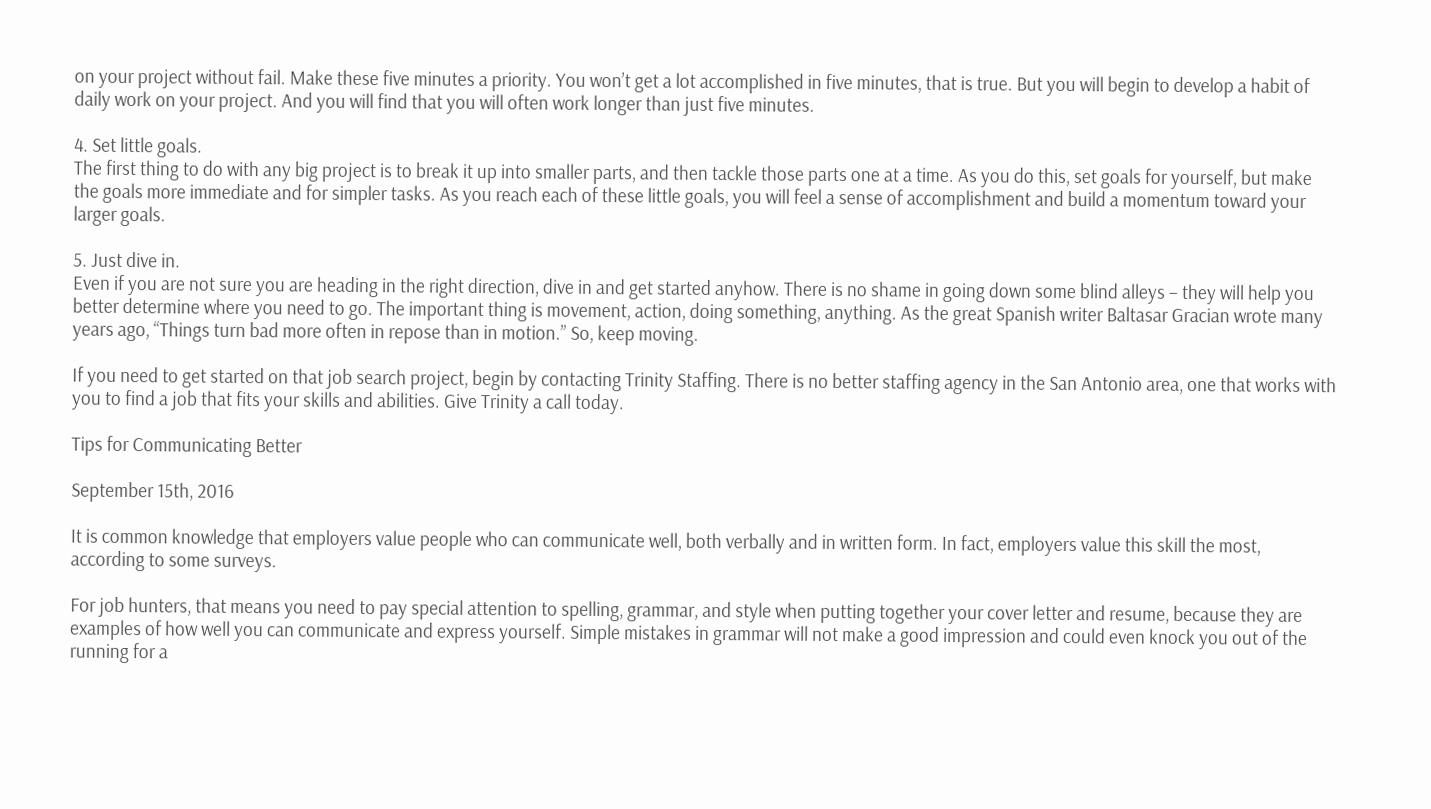on your project without fail. Make these five minutes a priority. You won’t get a lot accomplished in five minutes, that is true. But you will begin to develop a habit of daily work on your project. And you will find that you will often work longer than just five minutes.

4. Set little goals.
The first thing to do with any big project is to break it up into smaller parts, and then tackle those parts one at a time. As you do this, set goals for yourself, but make the goals more immediate and for simpler tasks. As you reach each of these little goals, you will feel a sense of accomplishment and build a momentum toward your larger goals.

5. Just dive in.
Even if you are not sure you are heading in the right direction, dive in and get started anyhow. There is no shame in going down some blind alleys – they will help you better determine where you need to go. The important thing is movement, action, doing something, anything. As the great Spanish writer Baltasar Gracian wrote many years ago, “Things turn bad more often in repose than in motion.” So, keep moving.

If you need to get started on that job search project, begin by contacting Trinity Staffing. There is no better staffing agency in the San Antonio area, one that works with you to find a job that fits your skills and abilities. Give Trinity a call today.

Tips for Communicating Better

September 15th, 2016

It is common knowledge that employers value people who can communicate well, both verbally and in written form. In fact, employers value this skill the most, according to some surveys.

For job hunters, that means you need to pay special attention to spelling, grammar, and style when putting together your cover letter and resume, because they are examples of how well you can communicate and express yourself. Simple mistakes in grammar will not make a good impression and could even knock you out of the running for a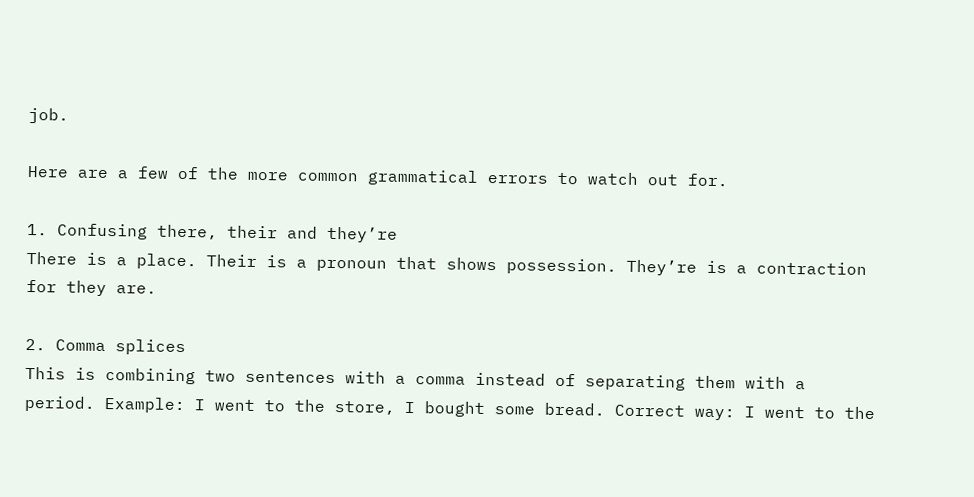job.

Here are a few of the more common grammatical errors to watch out for.

1. Confusing there, their and they’re
There is a place. Their is a pronoun that shows possession. They’re is a contraction for they are.

2. Comma splices
This is combining two sentences with a comma instead of separating them with a period. Example: I went to the store, I bought some bread. Correct way: I went to the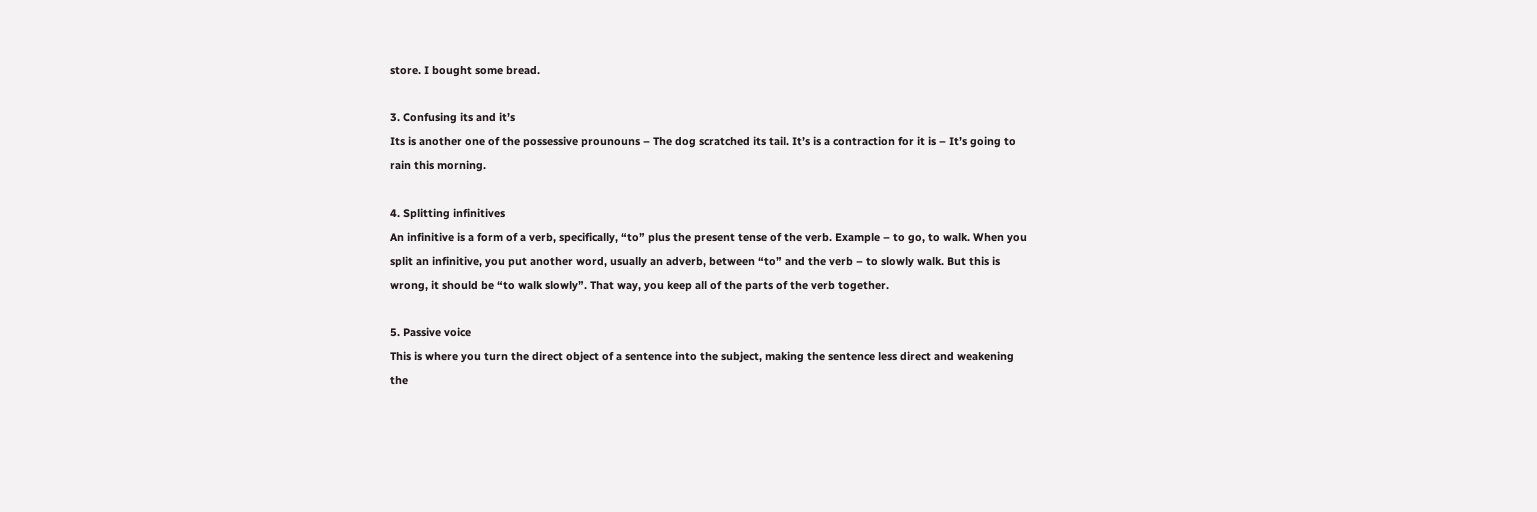store. I bought some bread.

3. Confusing its and it’s
Its is another one of the possessive prounouns – The dog scratched its tail. It’s is a contraction for it is – It’s going to rain this morning.

4. Splitting infinitives
An infinitive is a form of a verb, specifically, “to” plus the present tense of the verb. Example – to go, to walk. When you split an infinitive, you put another word, usually an adverb, between “to” and the verb – to slowly walk. But this is wrong, it should be “to walk slowly”. That way, you keep all of the parts of the verb together.

5. Passive voice
This is where you turn the direct object of a sentence into the subject, making the sentence less direct and weakening the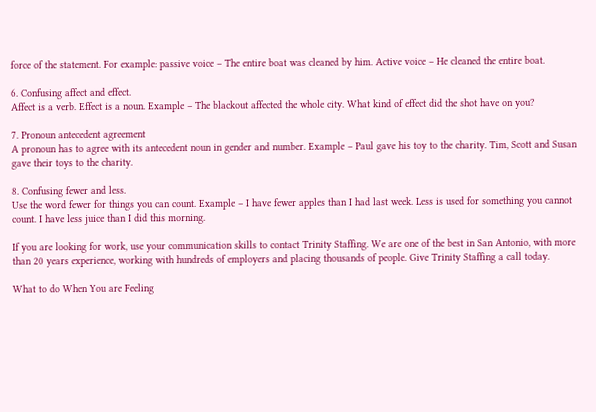force of the statement. For example: passive voice – The entire boat was cleaned by him. Active voice – He cleaned the entire boat.

6. Confusing affect and effect.
Affect is a verb. Effect is a noun. Example – The blackout affected the whole city. What kind of effect did the shot have on you?

7. Pronoun antecedent agreement
A pronoun has to agree with its antecedent noun in gender and number. Example – Paul gave his toy to the charity. Tim, Scott and Susan gave their toys to the charity.

8. Confusing fewer and less.
Use the word fewer for things you can count. Example – I have fewer apples than I had last week. Less is used for something you cannot count. I have less juice than I did this morning.

If you are looking for work, use your communication skills to contact Trinity Staffing. We are one of the best in San Antonio, with more than 20 years experience, working with hundreds of employers and placing thousands of people. Give Trinity Staffing a call today.

What to do When You are Feeling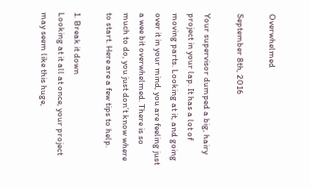Overwhelmed

September 8th, 2016

Your supervisor dumped a big, hairy project in your lap. It has a lot of moving parts. Looking at it, and going over it in your mind, you are feeling just a wee bit overwhelmed. There is so much to do, you just don’t know where to start. Here are a few tips to help.

1. Break it down
Looking at it all at once, your project may seem like this huge,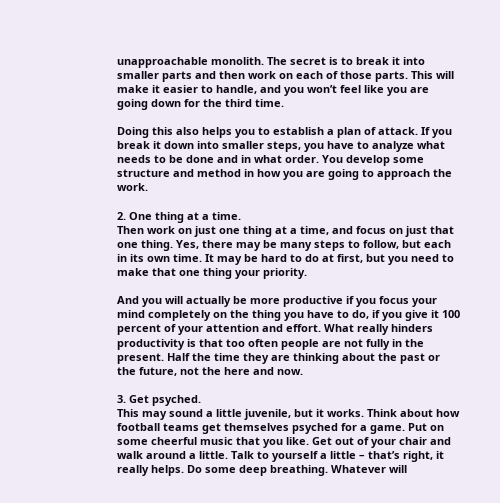unapproachable monolith. The secret is to break it into smaller parts and then work on each of those parts. This will make it easier to handle, and you won’t feel like you are going down for the third time.

Doing this also helps you to establish a plan of attack. If you break it down into smaller steps, you have to analyze what needs to be done and in what order. You develop some structure and method in how you are going to approach the work.

2. One thing at a time.
Then work on just one thing at a time, and focus on just that one thing. Yes, there may be many steps to follow, but each in its own time. It may be hard to do at first, but you need to make that one thing your priority.

And you will actually be more productive if you focus your mind completely on the thing you have to do, if you give it 100 percent of your attention and effort. What really hinders productivity is that too often people are not fully in the present. Half the time they are thinking about the past or the future, not the here and now.

3. Get psyched.
This may sound a little juvenile, but it works. Think about how football teams get themselves psyched for a game. Put on some cheerful music that you like. Get out of your chair and walk around a little. Talk to yourself a little – that’s right, it really helps. Do some deep breathing. Whatever will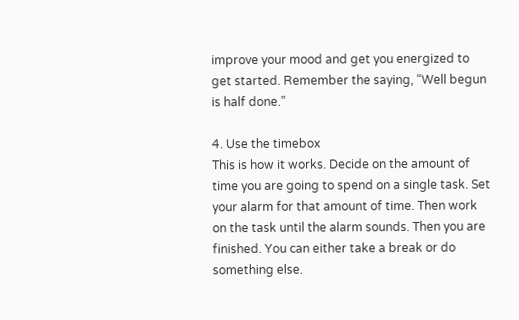improve your mood and get you energized to get started. Remember the saying, “Well begun is half done.”

4. Use the timebox
This is how it works. Decide on the amount of time you are going to spend on a single task. Set your alarm for that amount of time. Then work on the task until the alarm sounds. Then you are finished. You can either take a break or do something else.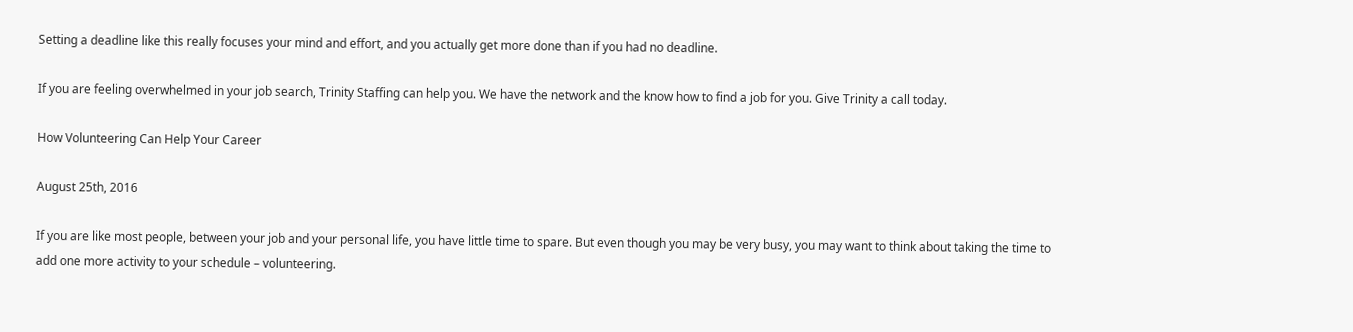Setting a deadline like this really focuses your mind and effort, and you actually get more done than if you had no deadline.

If you are feeling overwhelmed in your job search, Trinity Staffing can help you. We have the network and the know how to find a job for you. Give Trinity a call today.

How Volunteering Can Help Your Career

August 25th, 2016

If you are like most people, between your job and your personal life, you have little time to spare. But even though you may be very busy, you may want to think about taking the time to add one more activity to your schedule – volunteering.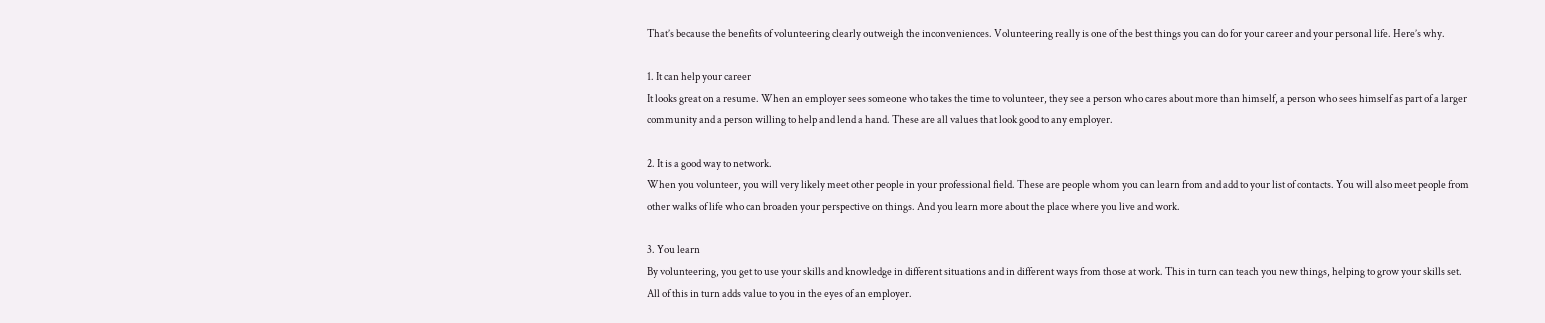That’s because the benefits of volunteering clearly outweigh the inconveniences. Volunteering really is one of the best things you can do for your career and your personal life. Here’s why.

1. It can help your career
It looks great on a resume. When an employer sees someone who takes the time to volunteer, they see a person who cares about more than himself, a person who sees himself as part of a larger community and a person willing to help and lend a hand. These are all values that look good to any employer.

2. It is a good way to network.
When you volunteer, you will very likely meet other people in your professional field. These are people whom you can learn from and add to your list of contacts. You will also meet people from other walks of life who can broaden your perspective on things. And you learn more about the place where you live and work.

3. You learn
By volunteering, you get to use your skills and knowledge in different situations and in different ways from those at work. This in turn can teach you new things, helping to grow your skills set. All of this in turn adds value to you in the eyes of an employer.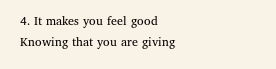4. It makes you feel good
Knowing that you are giving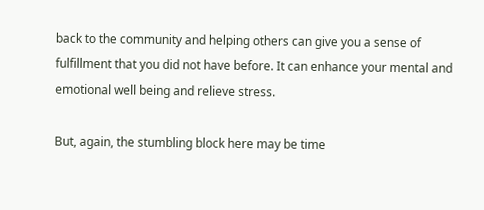back to the community and helping others can give you a sense of fulfillment that you did not have before. It can enhance your mental and emotional well being and relieve stress.

But, again, the stumbling block here may be time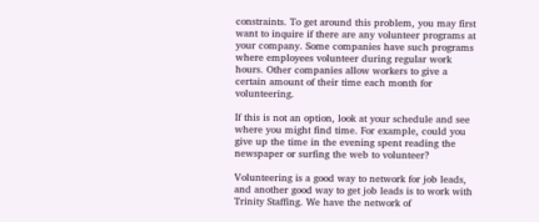constraints. To get around this problem, you may first want to inquire if there are any volunteer programs at your company. Some companies have such programs where employees volunteer during regular work hours. Other companies allow workers to give a certain amount of their time each month for volunteering.

If this is not an option, look at your schedule and see where you might find time. For example, could you give up the time in the evening spent reading the newspaper or surfing the web to volunteer?

Volunteering is a good way to network for job leads, and another good way to get job leads is to work with Trinity Staffing. We have the network of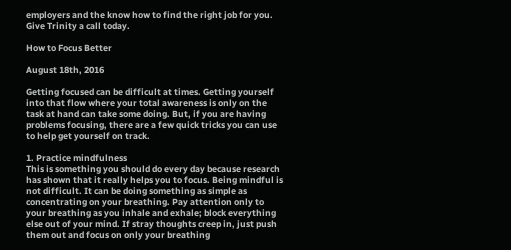employers and the know how to find the right job for you. Give Trinity a call today.

How to Focus Better

August 18th, 2016

Getting focused can be difficult at times. Getting yourself into that flow where your total awareness is only on the task at hand can take some doing. But, if you are having problems focusing, there are a few quick tricks you can use to help get yourself on track.

1. Practice mindfulness
This is something you should do every day because research has shown that it really helps you to focus. Being mindful is not difficult. It can be doing something as simple as concentrating on your breathing. Pay attention only to your breathing as you inhale and exhale; block everything else out of your mind. If stray thoughts creep in, just push them out and focus on only your breathing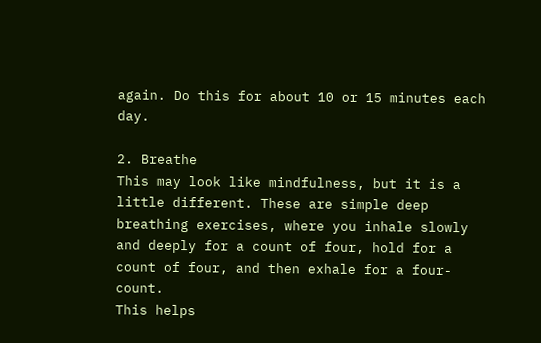again. Do this for about 10 or 15 minutes each day.

2. Breathe
This may look like mindfulness, but it is a little different. These are simple deep breathing exercises, where you inhale slowly and deeply for a count of four, hold for a count of four, and then exhale for a four-count.
This helps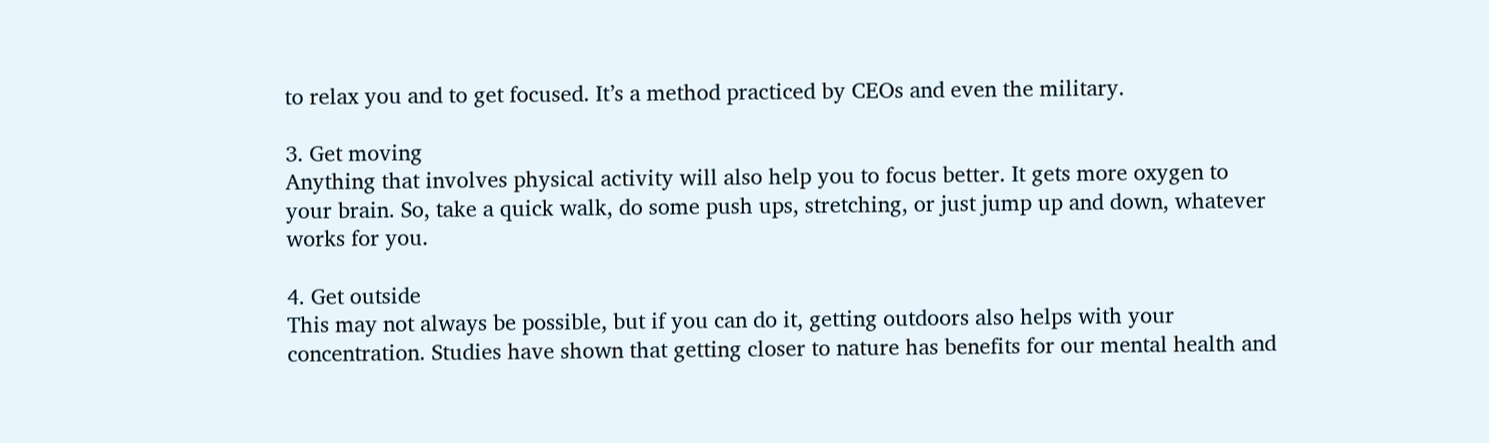to relax you and to get focused. It’s a method practiced by CEOs and even the military.

3. Get moving
Anything that involves physical activity will also help you to focus better. It gets more oxygen to your brain. So, take a quick walk, do some push ups, stretching, or just jump up and down, whatever works for you.

4. Get outside
This may not always be possible, but if you can do it, getting outdoors also helps with your concentration. Studies have shown that getting closer to nature has benefits for our mental health and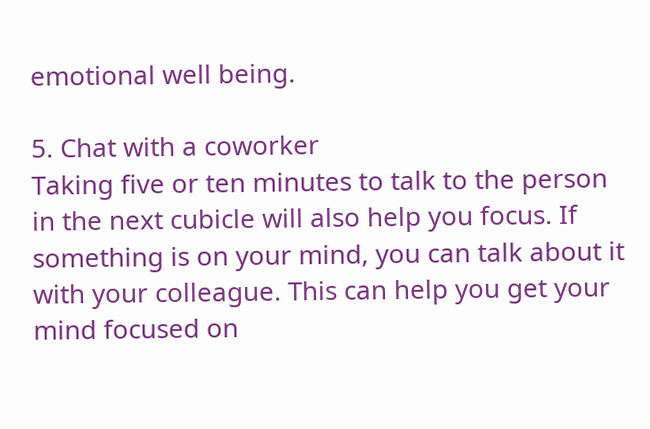emotional well being.

5. Chat with a coworker
Taking five or ten minutes to talk to the person in the next cubicle will also help you focus. If something is on your mind, you can talk about it with your colleague. This can help you get your mind focused on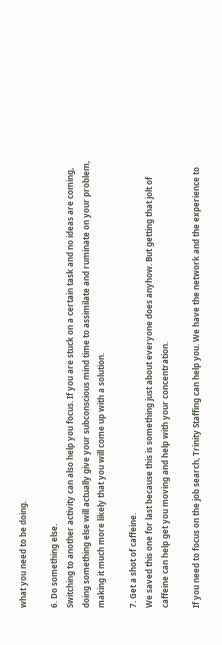what you need to be doing.

6. Do something else.
Switching to another activity can also help you focus. If you are stuck on a certain task and no ideas are coming, doing something else will actually give your subconscious mind time to assimilate and ruminate on your problem, making it much more likely that you will come up with a solution.

7. Get a shot of caffeine.
We saved this one for last because this is something just about everyone does anyhow. But getting that jolt of caffeine can help get you moving and help with your concentration.

If you need to focus on the job search, Trinity Staffing can help you. We have the network and the experience to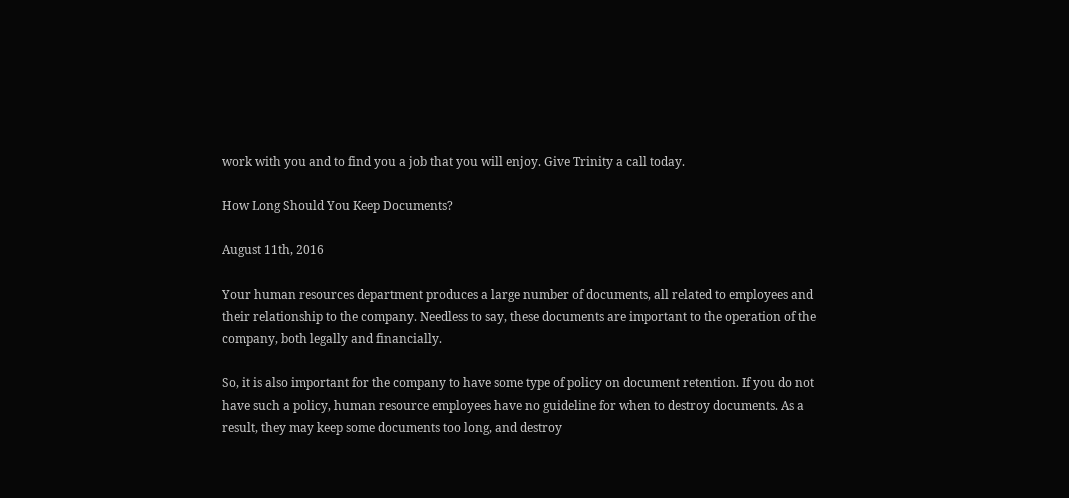work with you and to find you a job that you will enjoy. Give Trinity a call today.

How Long Should You Keep Documents?

August 11th, 2016

Your human resources department produces a large number of documents, all related to employees and their relationship to the company. Needless to say, these documents are important to the operation of the company, both legally and financially.

So, it is also important for the company to have some type of policy on document retention. If you do not have such a policy, human resource employees have no guideline for when to destroy documents. As a result, they may keep some documents too long, and destroy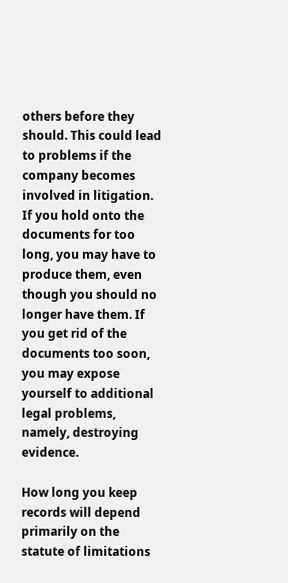others before they should. This could lead to problems if the company becomes involved in litigation. If you hold onto the documents for too long, you may have to produce them, even though you should no longer have them. If you get rid of the documents too soon, you may expose yourself to additional legal problems, namely, destroying evidence.

How long you keep records will depend primarily on the statute of limitations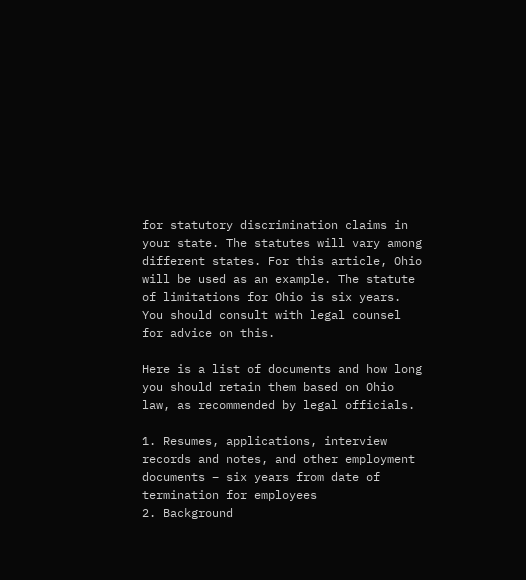for statutory discrimination claims in your state. The statutes will vary among different states. For this article, Ohio will be used as an example. The statute of limitations for Ohio is six years. You should consult with legal counsel for advice on this.

Here is a list of documents and how long you should retain them based on Ohio law, as recommended by legal officials.

1. Resumes, applications, interview records and notes, and other employment documents – six years from date of termination for employees
2. Background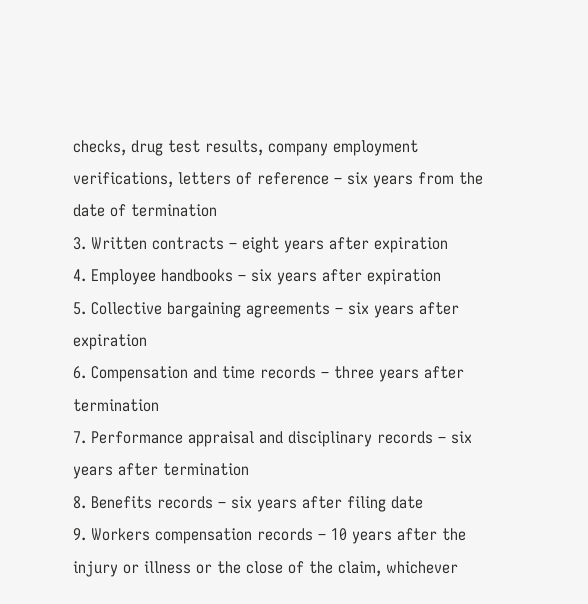checks, drug test results, company employment verifications, letters of reference – six years from the date of termination
3. Written contracts – eight years after expiration
4. Employee handbooks – six years after expiration
5. Collective bargaining agreements – six years after expiration
6. Compensation and time records – three years after termination
7. Performance appraisal and disciplinary records – six years after termination
8. Benefits records – six years after filing date
9. Workers compensation records – 10 years after the injury or illness or the close of the claim, whichever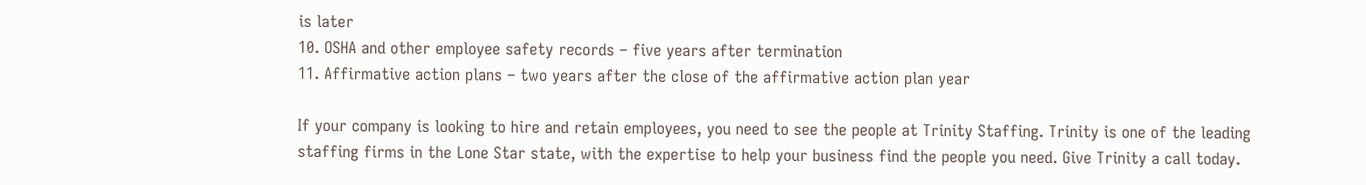is later
10. OSHA and other employee safety records – five years after termination
11. Affirmative action plans – two years after the close of the affirmative action plan year

If your company is looking to hire and retain employees, you need to see the people at Trinity Staffing. Trinity is one of the leading staffing firms in the Lone Star state, with the expertise to help your business find the people you need. Give Trinity a call today.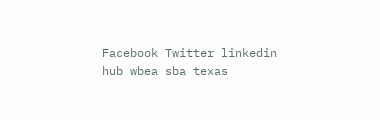Facebook Twitter linkedin
hub wbea sba texas